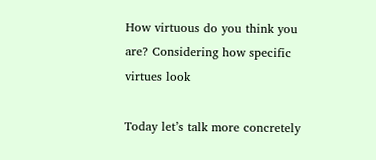How virtuous do you think you are? Considering how specific virtues look

Today let’s talk more concretely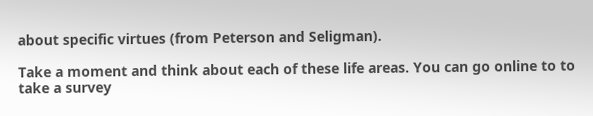about specific virtues (from Peterson and Seligman).

Take a moment and think about each of these life areas. You can go online to to take a survey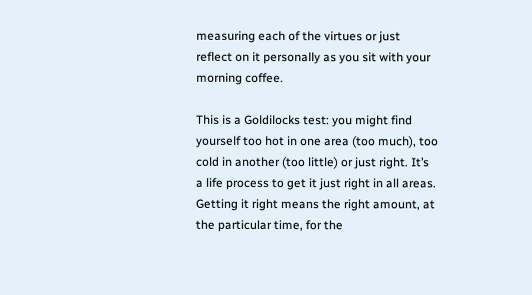measuring each of the virtues or just reflect on it personally as you sit with your morning coffee.

This is a Goldilocks test: you might find yourself too hot in one area (too much), too cold in another (too little) or just right. It’s a life process to get it just right in all areas. Getting it right means the right amount, at the particular time, for the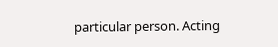particular person. Acting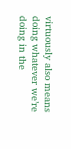virtuously also means doing whatever we’re doing in the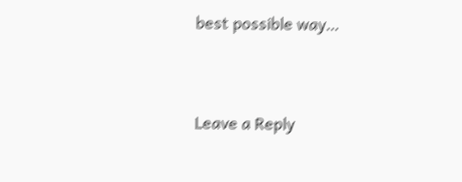best possible way…


Leave a Reply